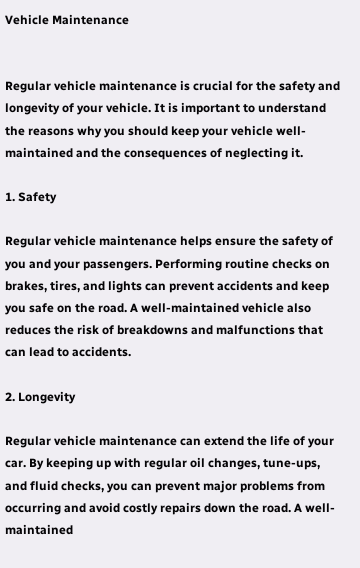Vehicle Maintenance


Regular vehicle maintenance is crucial for the safety and longevity of your vehicle. It is important to understand the reasons why you should keep your vehicle well-maintained and the consequences of neglecting it.

1. Safety

Regular vehicle maintenance helps ensure the safety of you and your passengers. Performing routine checks on brakes, tires, and lights can prevent accidents and keep you safe on the road. A well-maintained vehicle also reduces the risk of breakdowns and malfunctions that can lead to accidents.

2. Longevity

Regular vehicle maintenance can extend the life of your car. By keeping up with regular oil changes, tune-ups, and fluid checks, you can prevent major problems from occurring and avoid costly repairs down the road. A well-maintained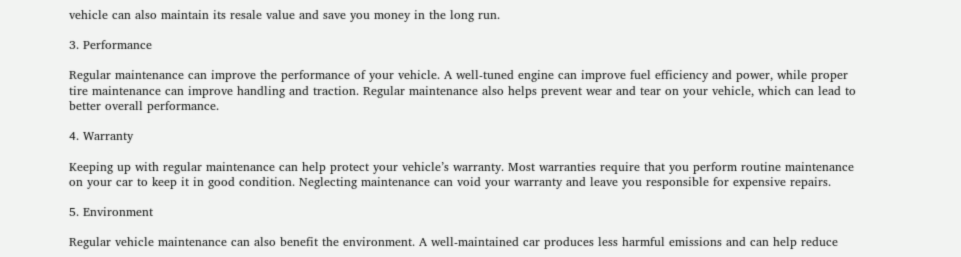vehicle can also maintain its resale value and save you money in the long run.

3. Performance

Regular maintenance can improve the performance of your vehicle. A well-tuned engine can improve fuel efficiency and power, while proper tire maintenance can improve handling and traction. Regular maintenance also helps prevent wear and tear on your vehicle, which can lead to better overall performance.

4. Warranty

Keeping up with regular maintenance can help protect your vehicle’s warranty. Most warranties require that you perform routine maintenance on your car to keep it in good condition. Neglecting maintenance can void your warranty and leave you responsible for expensive repairs.

5. Environment

Regular vehicle maintenance can also benefit the environment. A well-maintained car produces less harmful emissions and can help reduce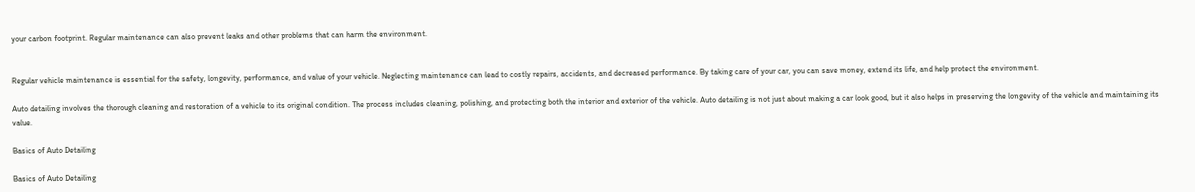your carbon footprint. Regular maintenance can also prevent leaks and other problems that can harm the environment.


Regular vehicle maintenance is essential for the safety, longevity, performance, and value of your vehicle. Neglecting maintenance can lead to costly repairs, accidents, and decreased performance. By taking care of your car, you can save money, extend its life, and help protect the environment.

Auto detailing involves the thorough cleaning and restoration of a vehicle to its original condition. The process includes cleaning, polishing, and protecting both the interior and exterior of the vehicle. Auto detailing is not just about making a car look good, but it also helps in preserving the longevity of the vehicle and maintaining its value.

Basics of Auto Detailing

Basics of Auto Detailing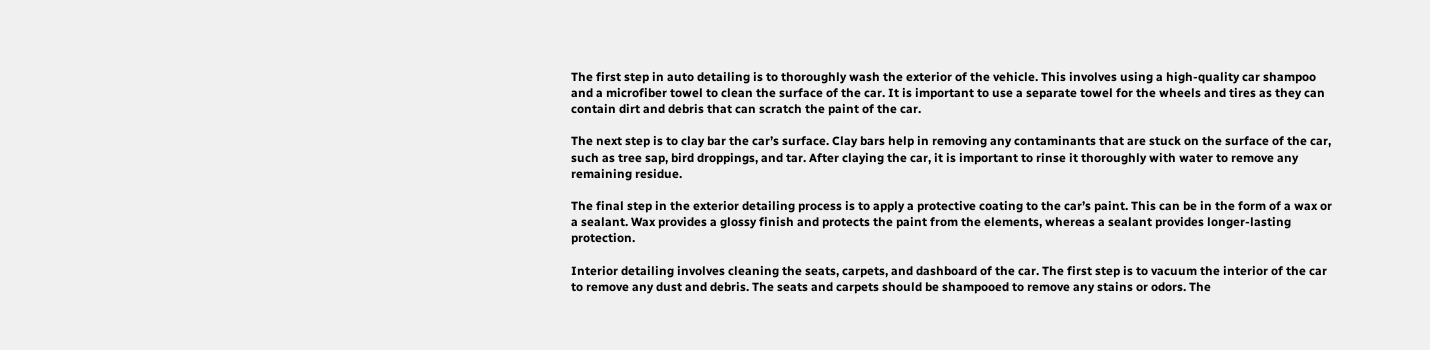The first step in auto detailing is to thoroughly wash the exterior of the vehicle. This involves using a high-quality car shampoo and a microfiber towel to clean the surface of the car. It is important to use a separate towel for the wheels and tires as they can contain dirt and debris that can scratch the paint of the car.

The next step is to clay bar the car’s surface. Clay bars help in removing any contaminants that are stuck on the surface of the car, such as tree sap, bird droppings, and tar. After claying the car, it is important to rinse it thoroughly with water to remove any remaining residue.

The final step in the exterior detailing process is to apply a protective coating to the car’s paint. This can be in the form of a wax or a sealant. Wax provides a glossy finish and protects the paint from the elements, whereas a sealant provides longer-lasting protection.

Interior detailing involves cleaning the seats, carpets, and dashboard of the car. The first step is to vacuum the interior of the car to remove any dust and debris. The seats and carpets should be shampooed to remove any stains or odors. The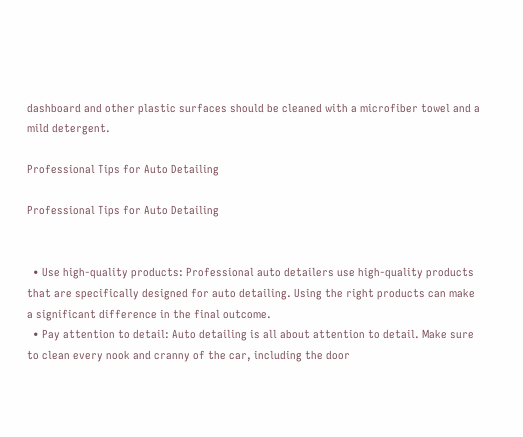dashboard and other plastic surfaces should be cleaned with a microfiber towel and a mild detergent.

Professional Tips for Auto Detailing

Professional Tips for Auto Detailing


  • Use high-quality products: Professional auto detailers use high-quality products that are specifically designed for auto detailing. Using the right products can make a significant difference in the final outcome.
  • Pay attention to detail: Auto detailing is all about attention to detail. Make sure to clean every nook and cranny of the car, including the door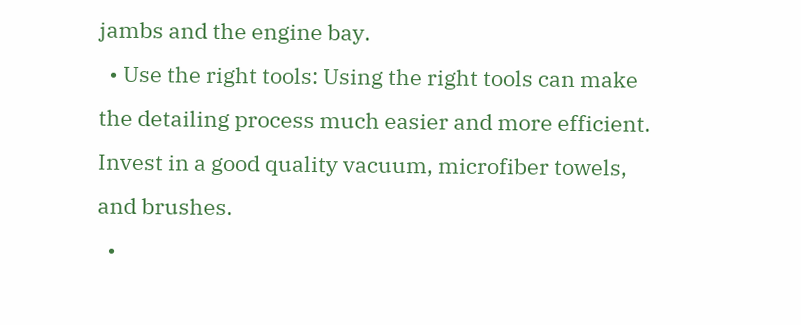jambs and the engine bay.
  • Use the right tools: Using the right tools can make the detailing process much easier and more efficient. Invest in a good quality vacuum, microfiber towels, and brushes.
  •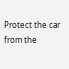Protect the car from the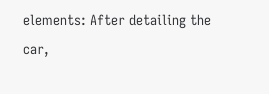elements: After detailing the car,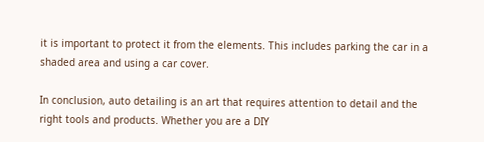it is important to protect it from the elements. This includes parking the car in a shaded area and using a car cover.

In conclusion, auto detailing is an art that requires attention to detail and the right tools and products. Whether you are a DIY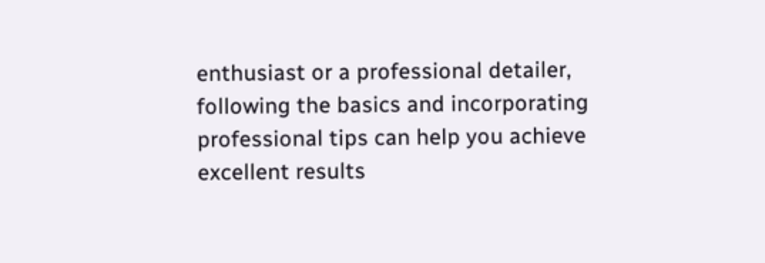enthusiast or a professional detailer, following the basics and incorporating professional tips can help you achieve excellent results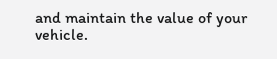and maintain the value of your vehicle.